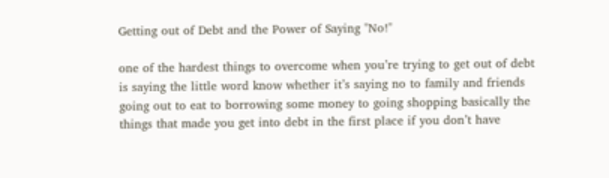Getting out of Debt and the Power of Saying "No!"

one of the hardest things to overcome when you’re trying to get out of debt is saying the little word know whether it’s saying no to family and friends going out to eat to borrowing some money to going shopping basically the things that made you get into debt in the first place if you don’t have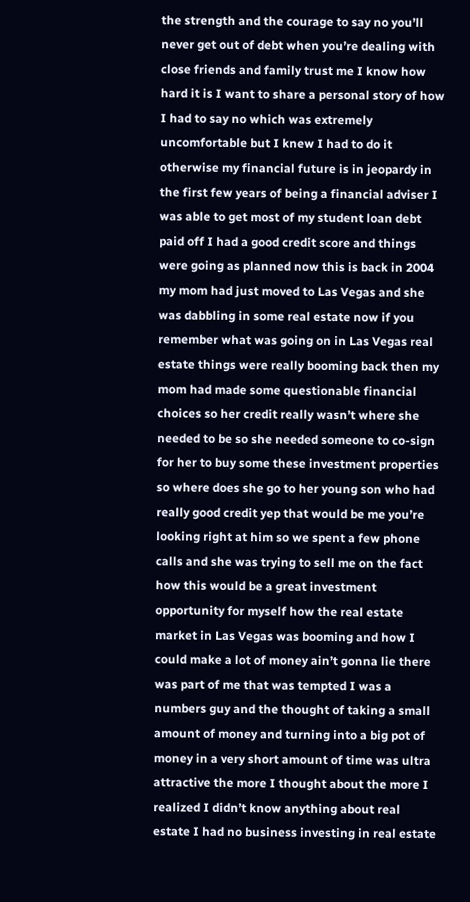the strength and the courage to say no you’ll never get out of debt when you’re dealing with close friends and family trust me I know how hard it is I want to share a personal story of how I had to say no which was extremely uncomfortable but I knew I had to do it otherwise my financial future is in jeopardy in the first few years of being a financial adviser I was able to get most of my student loan debt paid off I had a good credit score and things were going as planned now this is back in 2004 my mom had just moved to Las Vegas and she was dabbling in some real estate now if you remember what was going on in Las Vegas real estate things were really booming back then my mom had made some questionable financial choices so her credit really wasn’t where she needed to be so she needed someone to co-sign for her to buy some these investment properties so where does she go to her young son who had really good credit yep that would be me you’re looking right at him so we spent a few phone calls and she was trying to sell me on the fact how this would be a great investment opportunity for myself how the real estate market in Las Vegas was booming and how I could make a lot of money ain’t gonna lie there was part of me that was tempted I was a numbers guy and the thought of taking a small amount of money and turning into a big pot of money in a very short amount of time was ultra attractive the more I thought about the more I realized I didn’t know anything about real estate I had no business investing in real estate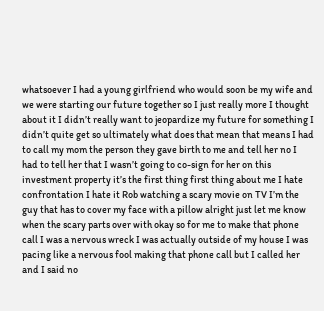whatsoever I had a young girlfriend who would soon be my wife and we were starting our future together so I just really more I thought about it I didn’t really want to jeopardize my future for something I didn’t quite get so ultimately what does that mean that means I had to call my mom the person they gave birth to me and tell her no I had to tell her that I wasn’t going to co-sign for her on this investment property it’s the first thing first thing about me I hate confrontation I hate it Rob watching a scary movie on TV I’m the guy that has to cover my face with a pillow alright just let me know when the scary parts over with okay so for me to make that phone call I was a nervous wreck I was actually outside of my house I was pacing like a nervous fool making that phone call but I called her and I said no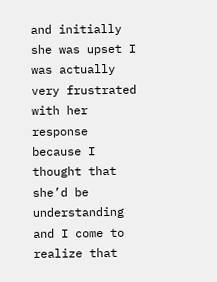and initially she was upset I was actually very frustrated with her response because I thought that she’d be understanding and I come to realize that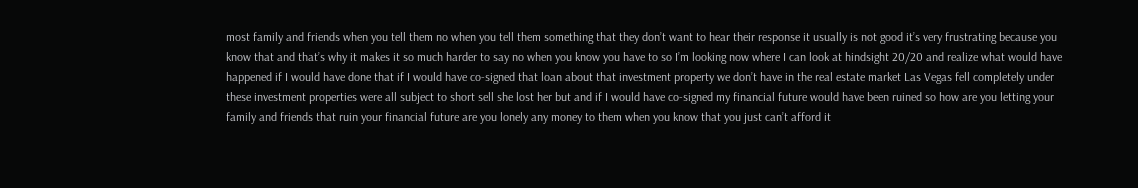most family and friends when you tell them no when you tell them something that they don’t want to hear their response it usually is not good it’s very frustrating because you know that and that’s why it makes it so much harder to say no when you know you have to so I’m looking now where I can look at hindsight 20/20 and realize what would have happened if I would have done that if I would have co-signed that loan about that investment property we don’t have in the real estate market Las Vegas fell completely under these investment properties were all subject to short sell she lost her but and if I would have co-signed my financial future would have been ruined so how are you letting your family and friends that ruin your financial future are you lonely any money to them when you know that you just can’t afford it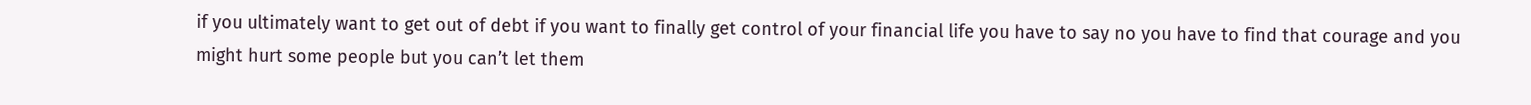if you ultimately want to get out of debt if you want to finally get control of your financial life you have to say no you have to find that courage and you might hurt some people but you can’t let them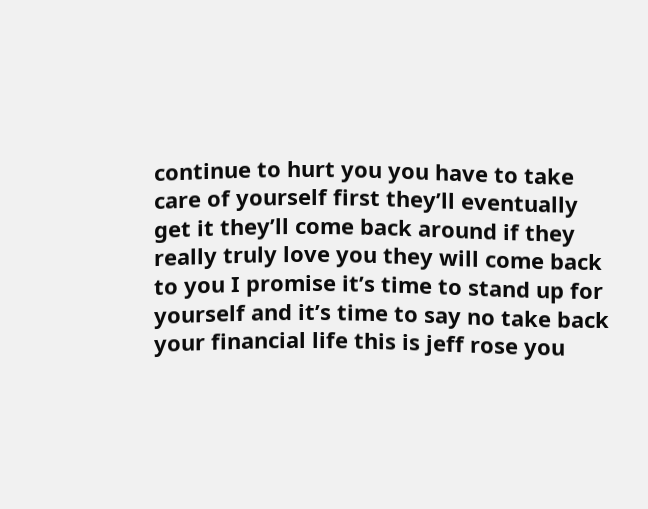continue to hurt you you have to take care of yourself first they’ll eventually get it they’ll come back around if they really truly love you they will come back to you I promise it’s time to stand up for yourself and it’s time to say no take back your financial life this is jeff rose you